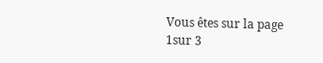Vous êtes sur la page 1sur 3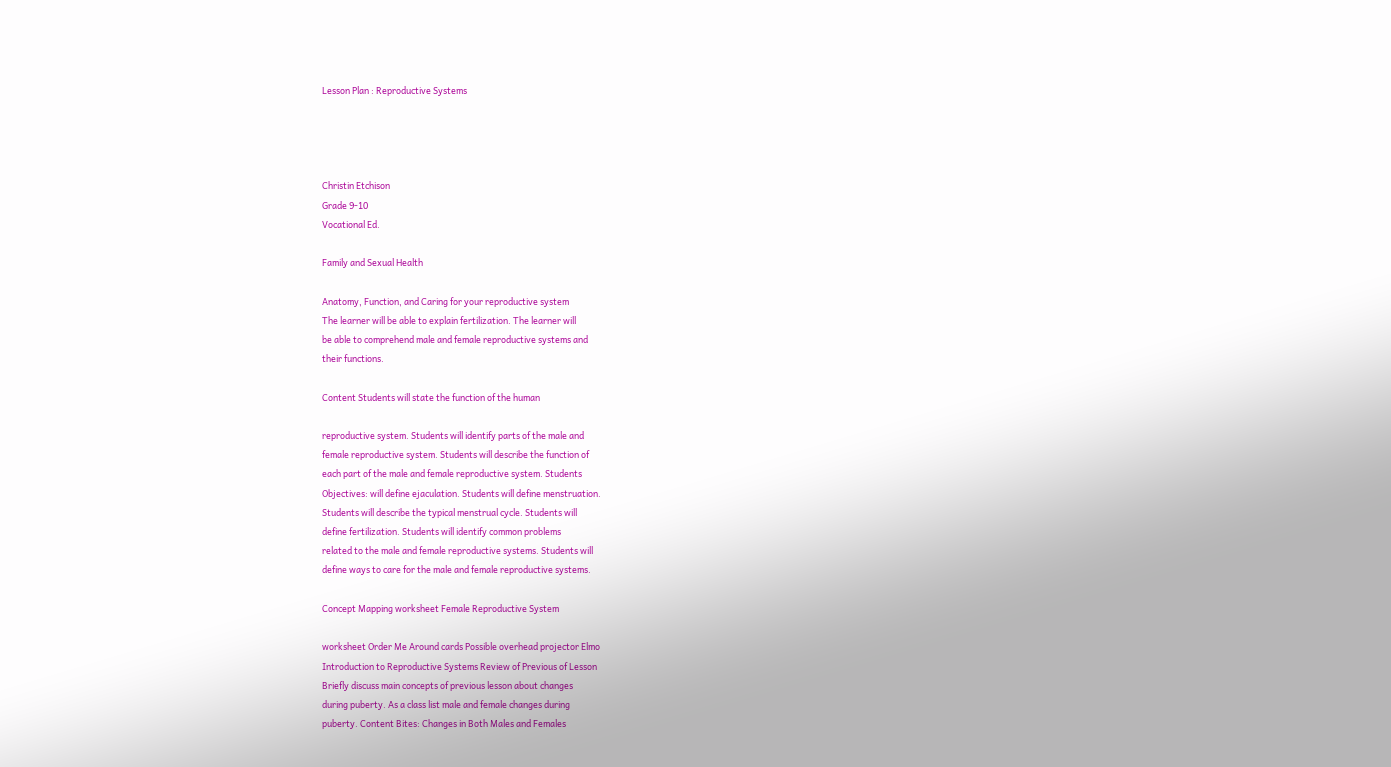Lesson Plan : Reproductive Systems




Christin Etchison
Grade 9-10
Vocational Ed.

Family and Sexual Health

Anatomy, Function, and Caring for your reproductive system
The learner will be able to explain fertilization. The learner will
be able to comprehend male and female reproductive systems and
their functions.

Content Students will state the function of the human

reproductive system. Students will identify parts of the male and
female reproductive system. Students will describe the function of
each part of the male and female reproductive system. Students
Objectives: will define ejaculation. Students will define menstruation.
Students will describe the typical menstrual cycle. Students will
define fertilization. Students will identify common problems
related to the male and female reproductive systems. Students will
define ways to care for the male and female reproductive systems.

Concept Mapping worksheet Female Reproductive System

worksheet Order Me Around cards Possible overhead projector Elmo
Introduction to Reproductive Systems Review of Previous of Lesson
Briefly discuss main concepts of previous lesson about changes
during puberty. As a class list male and female changes during
puberty. Content Bites: Changes in Both Males and Females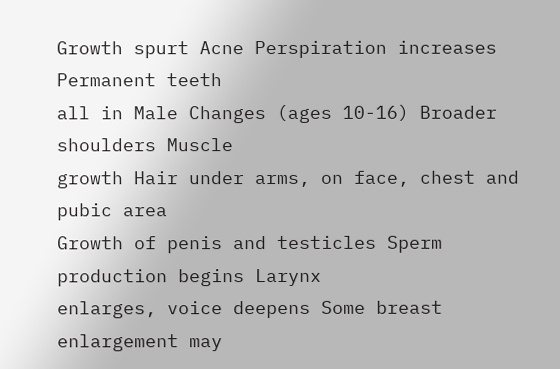Growth spurt Acne Perspiration increases Permanent teeth
all in Male Changes (ages 10-16) Broader shoulders Muscle
growth Hair under arms, on face, chest and pubic area
Growth of penis and testicles Sperm production begins Larynx
enlarges, voice deepens Some breast enlargement may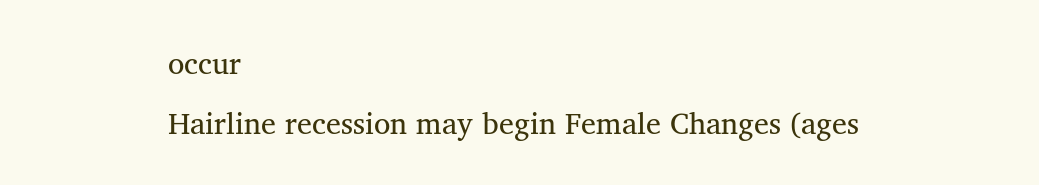occur
Hairline recession may begin Female Changes (ages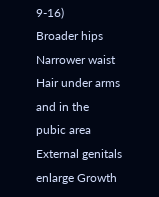9-16)
Broader hips Narrower waist Hair under arms and in the
pubic area External genitals enlarge Growth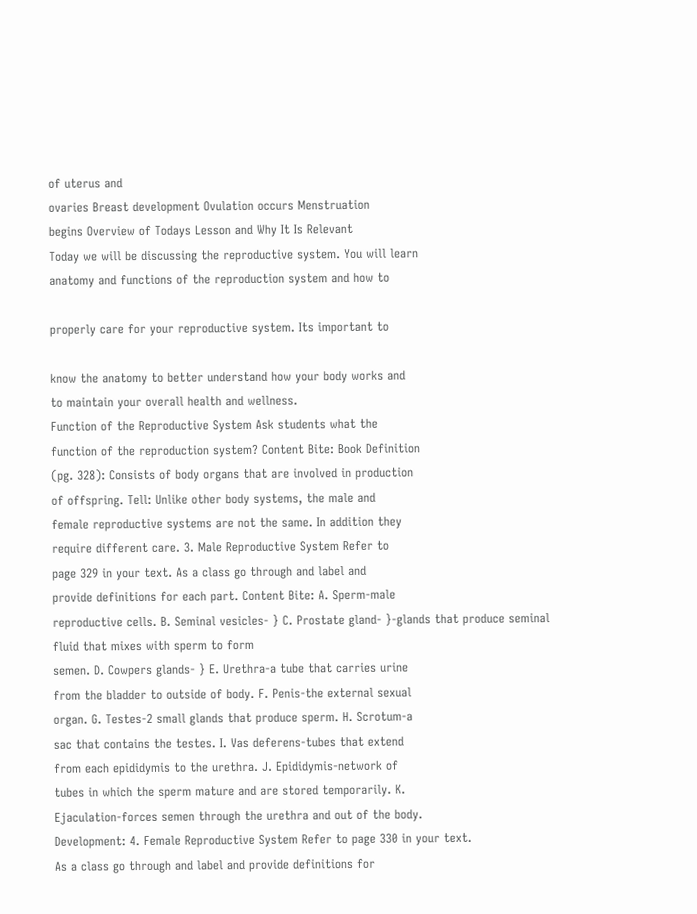of uterus and
ovaries Breast development Ovulation occurs Menstruation
begins Overview of Todays Lesson and Why It Is Relevant
Today we will be discussing the reproductive system. You will learn
anatomy and functions of the reproduction system and how to

properly care for your reproductive system. Its important to

know the anatomy to better understand how your body works and
to maintain your overall health and wellness.
Function of the Reproductive System Ask students what the
function of the reproduction system? Content Bite: Book Definition
(pg. 328): Consists of body organs that are involved in production
of offspring. Tell: Unlike other body systems, the male and
female reproductive systems are not the same. In addition they
require different care. 3. Male Reproductive System Refer to
page 329 in your text. As a class go through and label and
provide definitions for each part. Content Bite: A. Sperm-male
reproductive cells. B. Seminal vesicles- } C. Prostate gland- }-glands that produce seminal fluid that mixes with sperm to form
semen. D. Cowpers glands- } E. Urethra-a tube that carries urine
from the bladder to outside of body. F. Penis-the external sexual
organ. G. Testes-2 small glands that produce sperm. H. Scrotum-a
sac that contains the testes. I. Vas deferens-tubes that extend
from each epididymis to the urethra. J. Epididymis-network of
tubes in which the sperm mature and are stored temporarily. K.
Ejaculation-forces semen through the urethra and out of the body.
Development: 4. Female Reproductive System Refer to page 330 in your text.
As a class go through and label and provide definitions for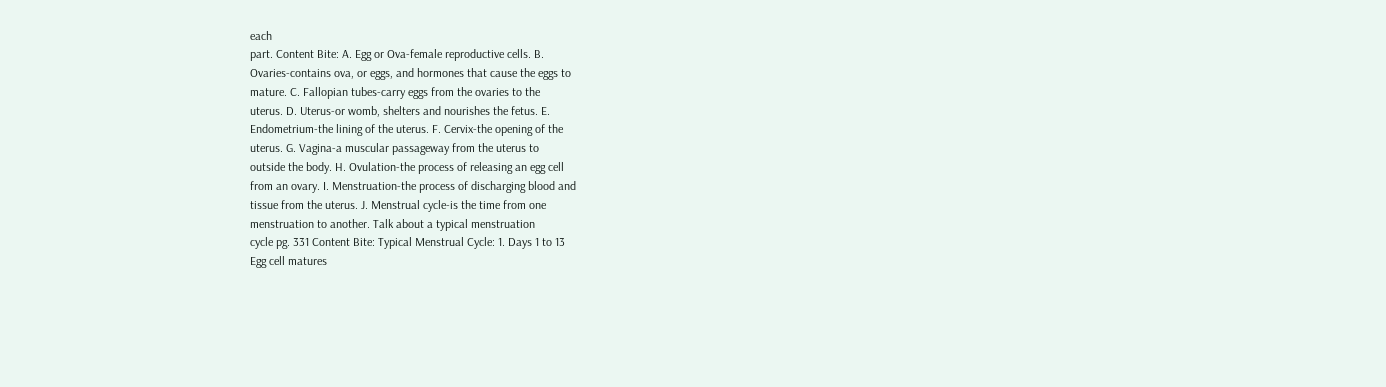each
part. Content Bite: A. Egg or Ova-female reproductive cells. B.
Ovaries-contains ova, or eggs, and hormones that cause the eggs to
mature. C. Fallopian tubes-carry eggs from the ovaries to the
uterus. D. Uterus-or womb, shelters and nourishes the fetus. E.
Endometrium-the lining of the uterus. F. Cervix-the opening of the
uterus. G. Vagina-a muscular passageway from the uterus to
outside the body. H. Ovulation-the process of releasing an egg cell
from an ovary. I. Menstruation-the process of discharging blood and
tissue from the uterus. J. Menstrual cycle-is the time from one
menstruation to another. Talk about a typical menstruation
cycle pg. 331 Content Bite: Typical Menstrual Cycle: 1. Days 1 to 13
Egg cell matures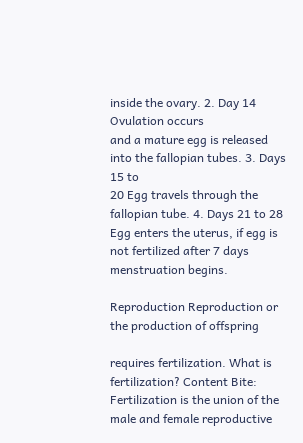inside the ovary. 2. Day 14 Ovulation occurs
and a mature egg is released into the fallopian tubes. 3. Days 15 to
20 Egg travels through the fallopian tube. 4. Days 21 to 28
Egg enters the uterus, if egg is not fertilized after 7 days
menstruation begins.

Reproduction Reproduction or the production of offspring

requires fertilization. What is fertilization? Content Bite:
Fertilization is the union of the male and female reproductive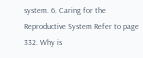system. 6. Caring for the Reproductive System Refer to page
332. Why is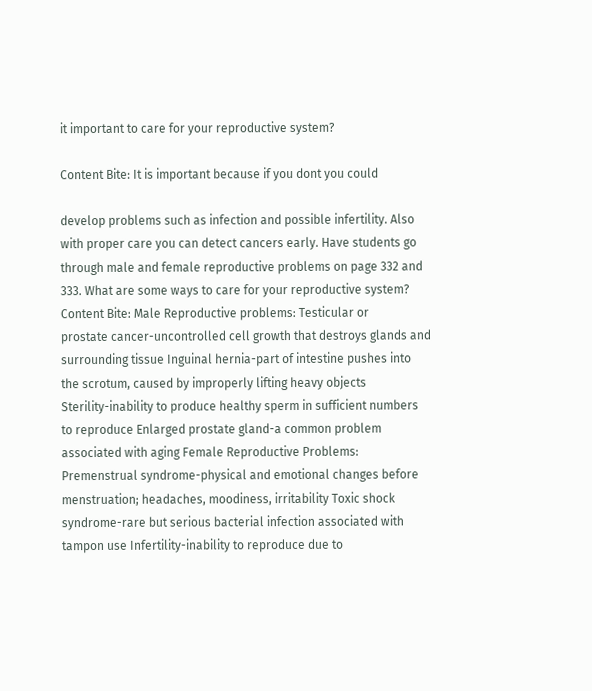it important to care for your reproductive system?

Content Bite: It is important because if you dont you could

develop problems such as infection and possible infertility. Also
with proper care you can detect cancers early. Have students go
through male and female reproductive problems on page 332 and
333. What are some ways to care for your reproductive system?
Content Bite: Male Reproductive problems: Testicular or
prostate cancer-uncontrolled cell growth that destroys glands and
surrounding tissue Inguinal hernia-part of intestine pushes into
the scrotum, caused by improperly lifting heavy objects
Sterility-inability to produce healthy sperm in sufficient numbers
to reproduce Enlarged prostate gland-a common problem
associated with aging Female Reproductive Problems:
Premenstrual syndrome-physical and emotional changes before
menstruation; headaches, moodiness, irritability Toxic shock
syndrome-rare but serious bacterial infection associated with
tampon use Infertility-inability to reproduce due to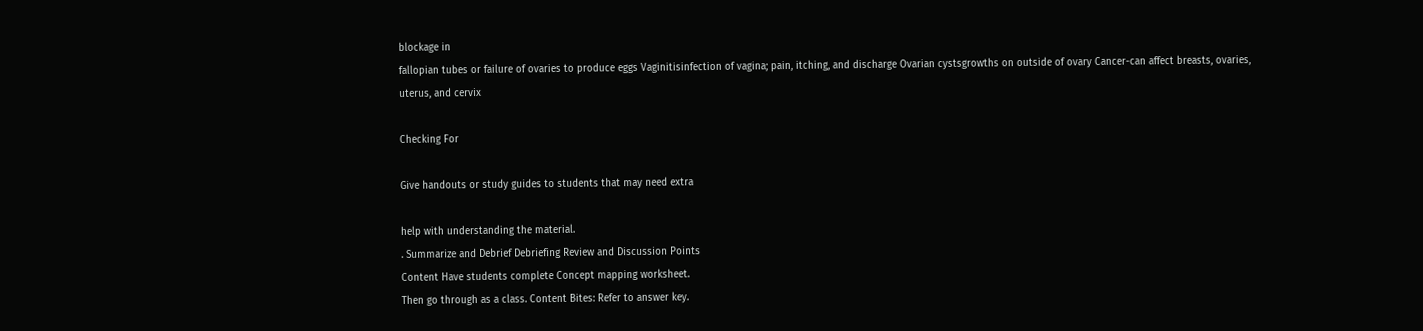blockage in
fallopian tubes or failure of ovaries to produce eggs Vaginitisinfection of vagina; pain, itching, and discharge Ovarian cystsgrowths on outside of ovary Cancer-can affect breasts, ovaries,
uterus, and cervix

Checking For

Give handouts or study guides to students that may need extra

help with understanding the material.
. Summarize and Debrief Debriefing Review and Discussion Points
Content Have students complete Concept mapping worksheet.
Then go through as a class. Content Bites: Refer to answer key.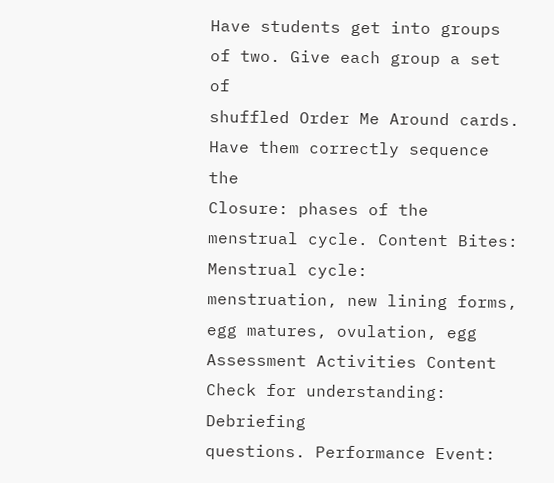Have students get into groups of two. Give each group a set of
shuffled Order Me Around cards. Have them correctly sequence the
Closure: phases of the menstrual cycle. Content Bites: Menstrual cycle:
menstruation, new lining forms, egg matures, ovulation, egg
Assessment Activities Content Check for understanding: Debriefing
questions. Performance Event: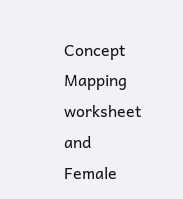Concept Mapping worksheet and
Female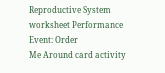Reproductive System worksheet Performance Event: Order
Me Around card activity